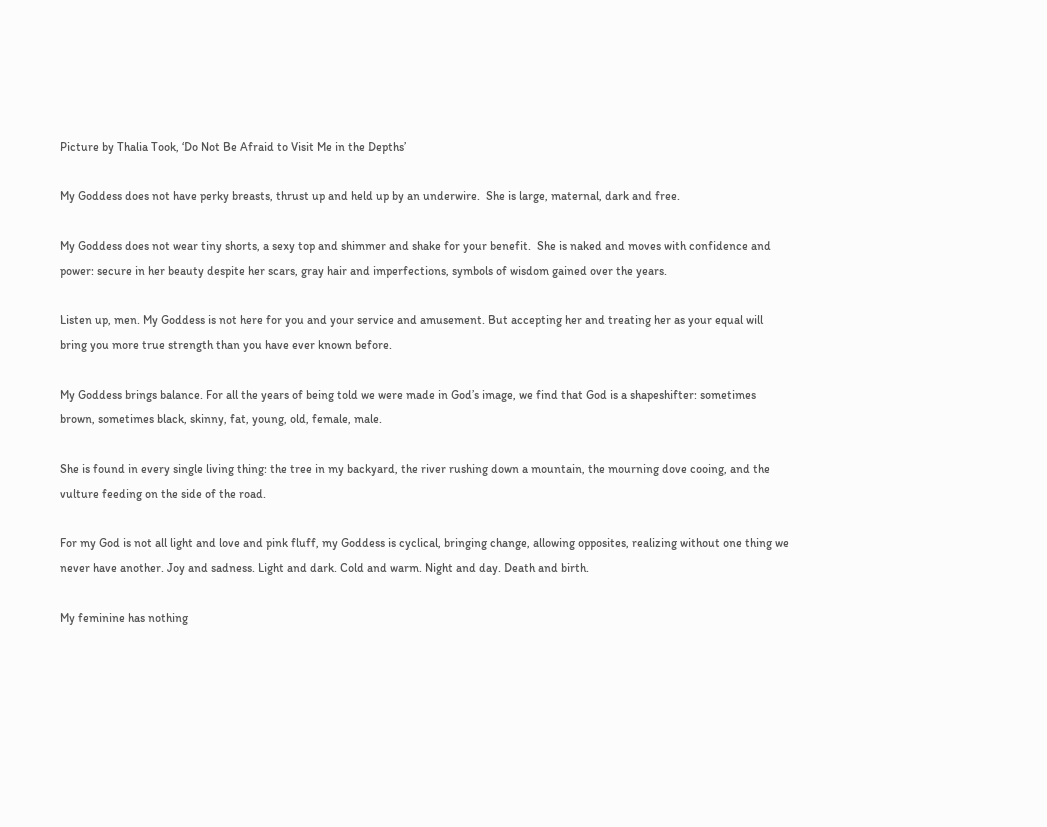Picture by Thalia Took, ‘Do Not Be Afraid to Visit Me in the Depths’

My Goddess does not have perky breasts, thrust up and held up by an underwire.  She is large, maternal, dark and free.

My Goddess does not wear tiny shorts, a sexy top and shimmer and shake for your benefit.  She is naked and moves with confidence and power: secure in her beauty despite her scars, gray hair and imperfections, symbols of wisdom gained over the years.

Listen up, men. My Goddess is not here for you and your service and amusement. But accepting her and treating her as your equal will bring you more true strength than you have ever known before.

My Goddess brings balance. For all the years of being told we were made in God’s image, we find that God is a shapeshifter: sometimes brown, sometimes black, skinny, fat, young, old, female, male.

She is found in every single living thing: the tree in my backyard, the river rushing down a mountain, the mourning dove cooing, and the vulture feeding on the side of the road.

For my God is not all light and love and pink fluff, my Goddess is cyclical, bringing change, allowing opposites, realizing without one thing we never have another. Joy and sadness. Light and dark. Cold and warm. Night and day. Death and birth.

My feminine has nothing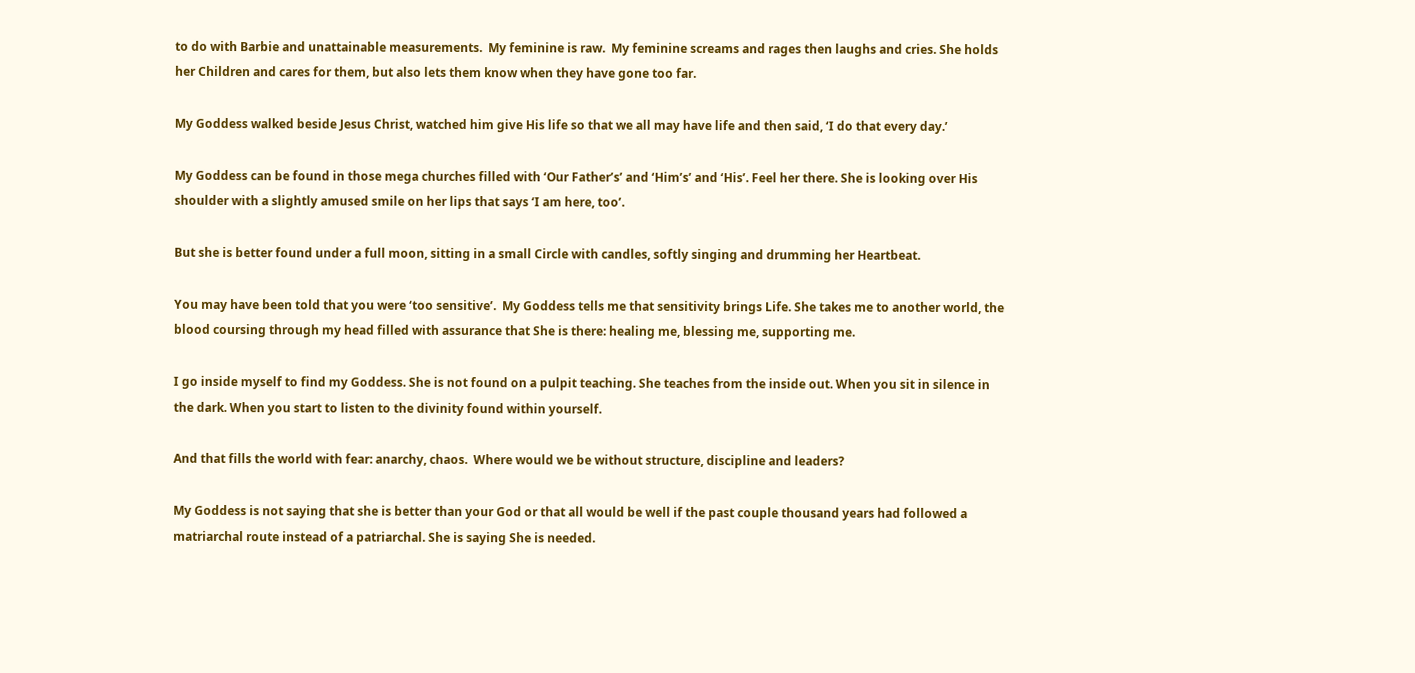to do with Barbie and unattainable measurements.  My feminine is raw.  My feminine screams and rages then laughs and cries. She holds her Children and cares for them, but also lets them know when they have gone too far.

My Goddess walked beside Jesus Christ, watched him give His life so that we all may have life and then said, ‘I do that every day.’

My Goddess can be found in those mega churches filled with ‘Our Father’s’ and ‘Him’s’ and ‘His’. Feel her there. She is looking over His shoulder with a slightly amused smile on her lips that says ‘I am here, too’.

But she is better found under a full moon, sitting in a small Circle with candles, softly singing and drumming her Heartbeat.

You may have been told that you were ‘too sensitive’.  My Goddess tells me that sensitivity brings Life. She takes me to another world, the blood coursing through my head filled with assurance that She is there: healing me, blessing me, supporting me.

I go inside myself to find my Goddess. She is not found on a pulpit teaching. She teaches from the inside out. When you sit in silence in the dark. When you start to listen to the divinity found within yourself.

And that fills the world with fear: anarchy, chaos.  Where would we be without structure, discipline and leaders?

My Goddess is not saying that she is better than your God or that all would be well if the past couple thousand years had followed a matriarchal route instead of a patriarchal. She is saying She is needed.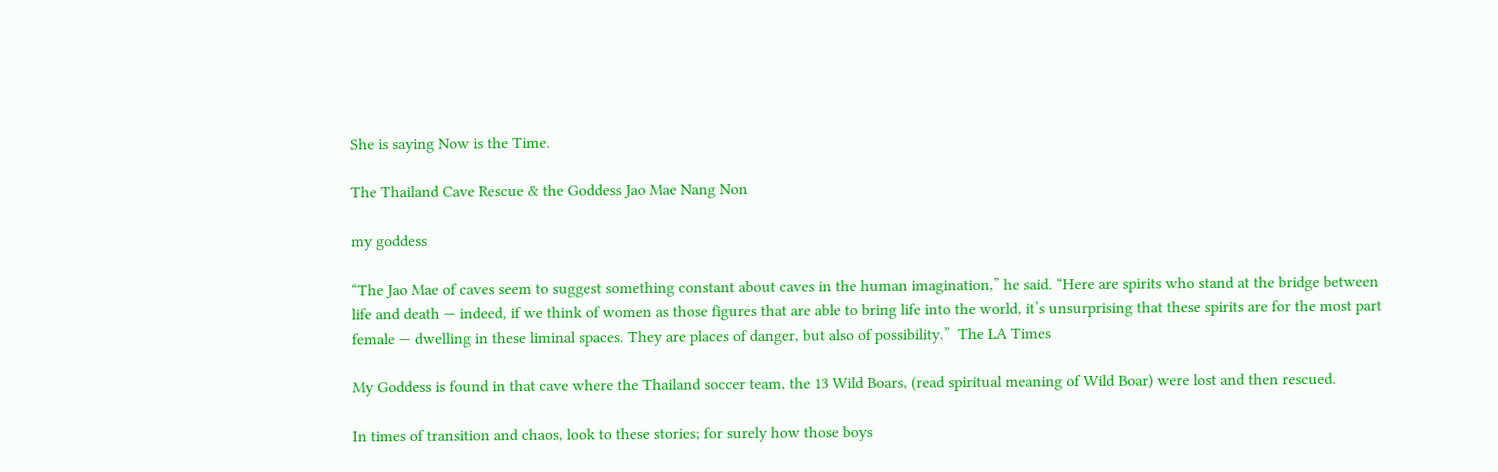She is saying Now is the Time.

The Thailand Cave Rescue & the Goddess Jao Mae Nang Non

my goddess

“The Jao Mae of caves seem to suggest something constant about caves in the human imagination,” he said. “Here are spirits who stand at the bridge between life and death — indeed, if we think of women as those figures that are able to bring life into the world, it’s unsurprising that these spirits are for the most part female — dwelling in these liminal spaces. They are places of danger, but also of possibility.”  The LA Times

My Goddess is found in that cave where the Thailand soccer team, the 13 Wild Boars, (read spiritual meaning of Wild Boar) were lost and then rescued.

In times of transition and chaos, look to these stories; for surely how those boys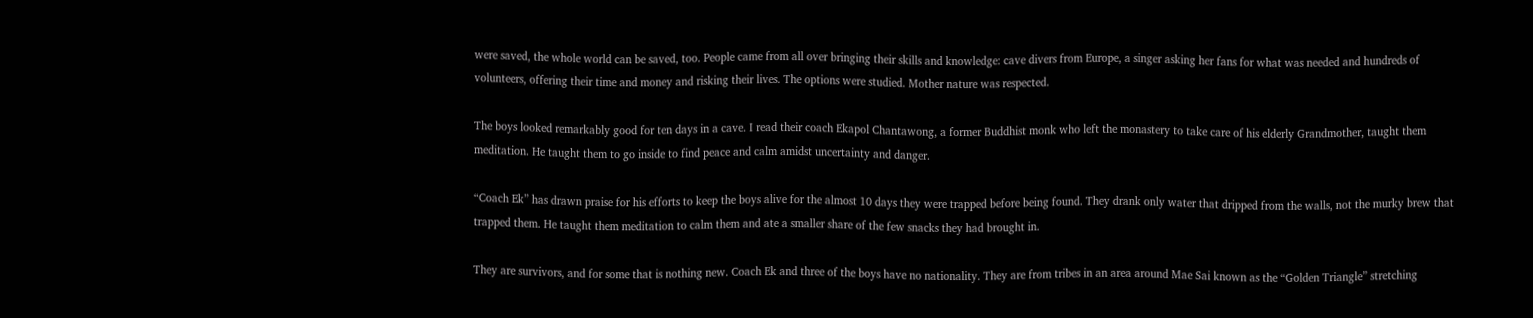were saved, the whole world can be saved, too. People came from all over bringing their skills and knowledge: cave divers from Europe, a singer asking her fans for what was needed and hundreds of volunteers, offering their time and money and risking their lives. The options were studied. Mother nature was respected.

The boys looked remarkably good for ten days in a cave. I read their coach Ekapol Chantawong, a former Buddhist monk who left the monastery to take care of his elderly Grandmother, taught them meditation. He taught them to go inside to find peace and calm amidst uncertainty and danger.

“Coach Ek” has drawn praise for his efforts to keep the boys alive for the almost 10 days they were trapped before being found. They drank only water that dripped from the walls, not the murky brew that trapped them. He taught them meditation to calm them and ate a smaller share of the few snacks they had brought in.

They are survivors, and for some that is nothing new. Coach Ek and three of the boys have no nationality. They are from tribes in an area around Mae Sai known as the “Golden Triangle” stretching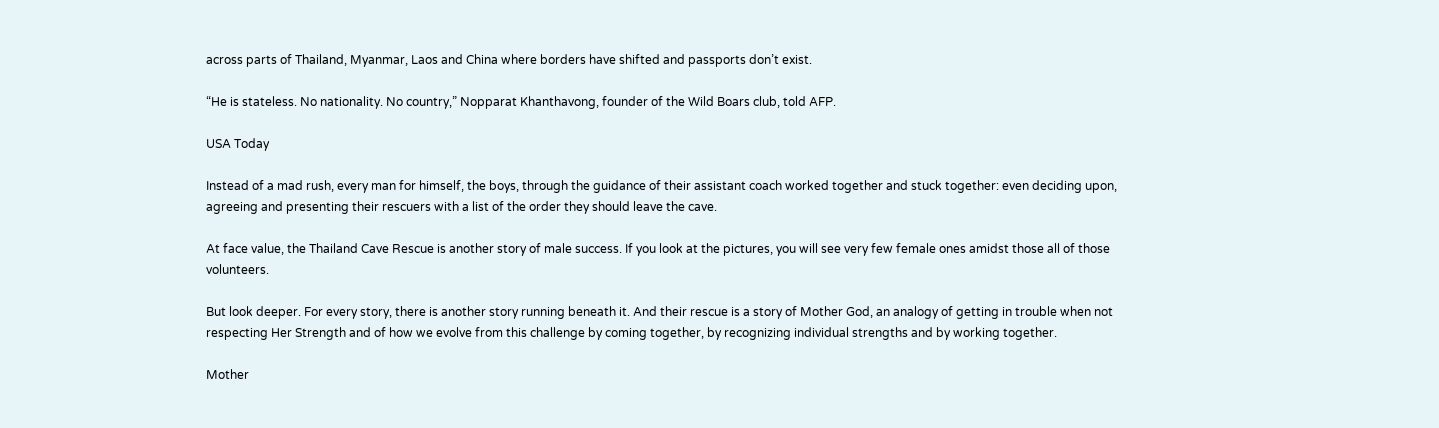across parts of Thailand, Myanmar, Laos and China where borders have shifted and passports don’t exist.

“He is stateless. No nationality. No country,” Nopparat Khanthavong, founder of the Wild Boars club, told AFP.

USA Today

Instead of a mad rush, every man for himself, the boys, through the guidance of their assistant coach worked together and stuck together: even deciding upon, agreeing and presenting their rescuers with a list of the order they should leave the cave.

At face value, the Thailand Cave Rescue is another story of male success. If you look at the pictures, you will see very few female ones amidst those all of those volunteers.

But look deeper. For every story, there is another story running beneath it. And their rescue is a story of Mother God, an analogy of getting in trouble when not respecting Her Strength and of how we evolve from this challenge by coming together, by recognizing individual strengths and by working together.

Mother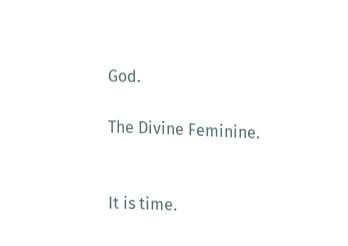God.

The Divine Feminine.


It is time.